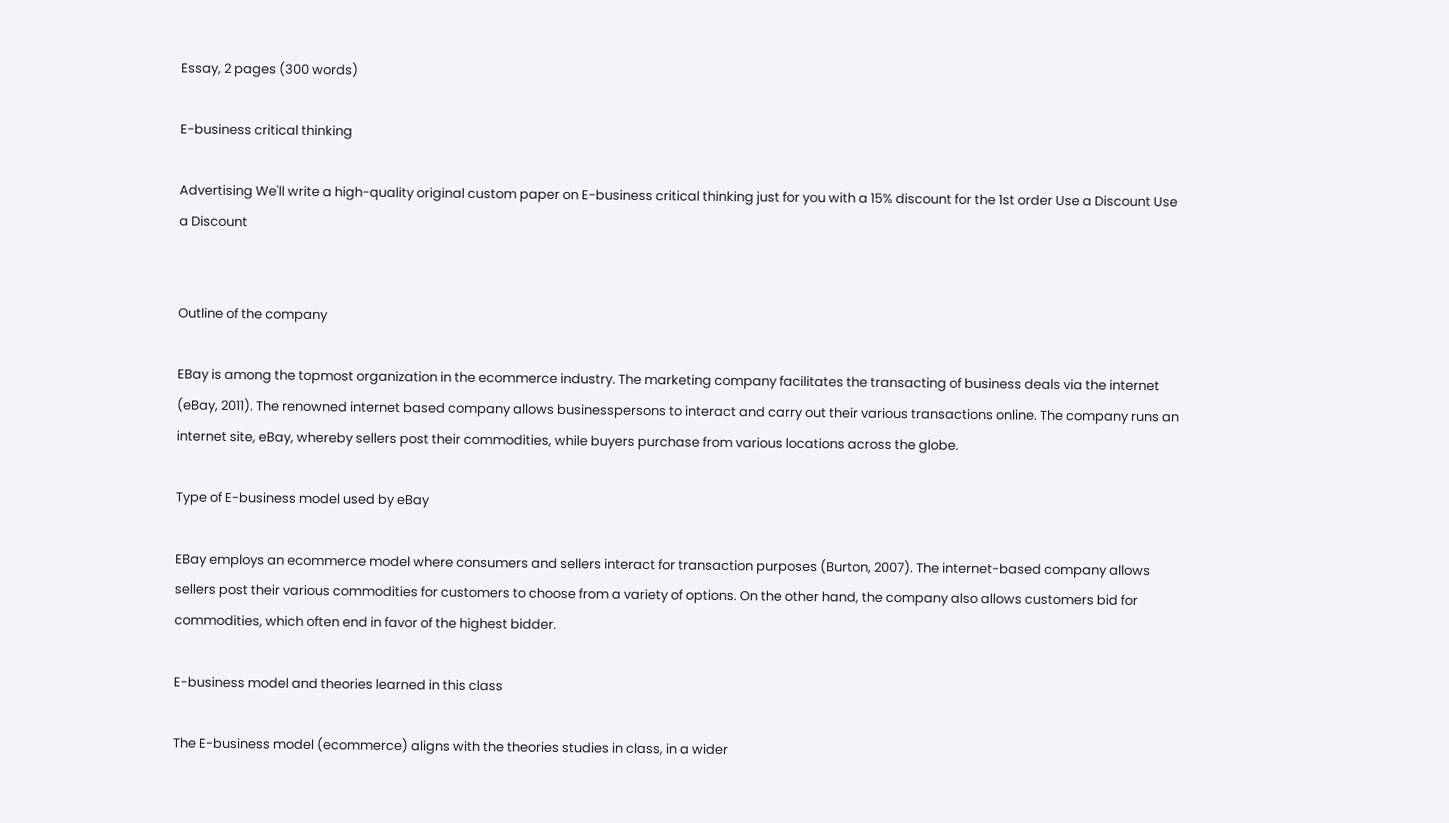Essay, 2 pages (300 words)

E-business critical thinking

Advertising We'll write a high-quality original custom paper on E-business critical thinking just for you with a 15% discount for the 1st order Use a Discount Use a Discount


Outline of the company

EBay is among the topmost organization in the ecommerce industry. The marketing company facilitates the transacting of business deals via the internet (eBay, 2011). The renowned internet based company allows businesspersons to interact and carry out their various transactions online. The company runs an internet site, eBay, whereby sellers post their commodities, while buyers purchase from various locations across the globe.

Type of E-business model used by eBay

EBay employs an ecommerce model where consumers and sellers interact for transaction purposes (Burton, 2007). The internet-based company allows sellers post their various commodities for customers to choose from a variety of options. On the other hand, the company also allows customers bid for commodities, which often end in favor of the highest bidder.

E-business model and theories learned in this class

The E-business model (ecommerce) aligns with the theories studies in class, in a wider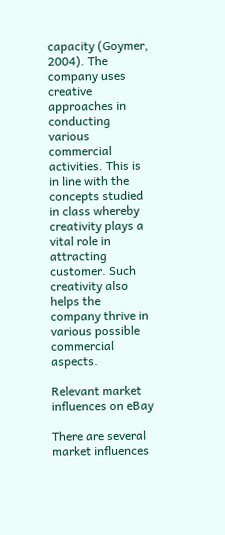capacity (Goymer, 2004). The company uses creative approaches in conducting various commercial activities. This is in line with the concepts studied in class whereby creativity plays a vital role in attracting customer. Such creativity also helps the company thrive in various possible commercial aspects.

Relevant market influences on eBay

There are several market influences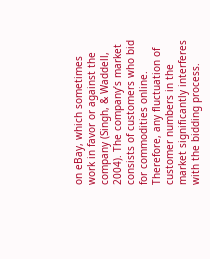on eBay, which sometimes work in favor or against the company (Singh, & Waddell, 2004). The company’s market consists of customers who bid for commodities online. Therefore, any fluctuation of customer numbers in the market significantly interferes with the bidding process.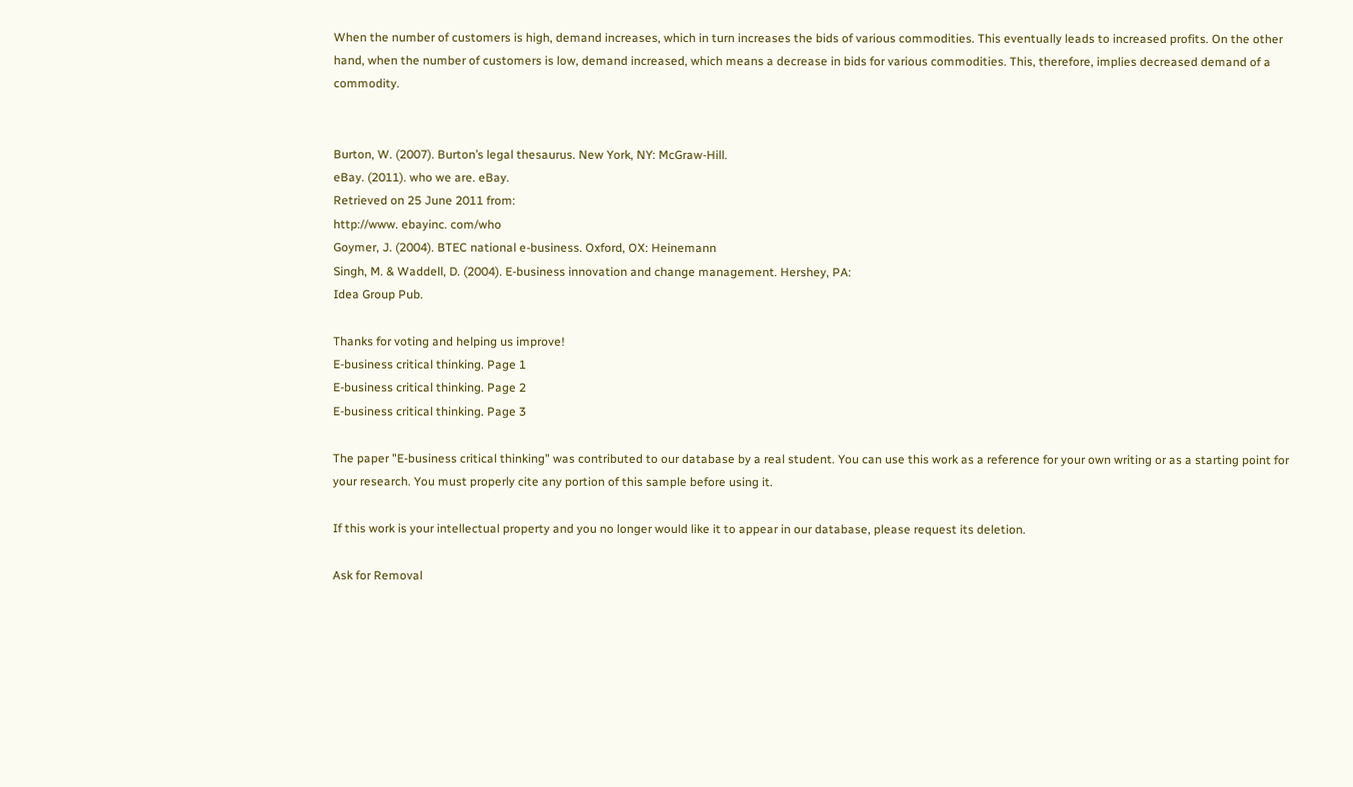When the number of customers is high, demand increases, which in turn increases the bids of various commodities. This eventually leads to increased profits. On the other hand, when the number of customers is low, demand increased, which means a decrease in bids for various commodities. This, therefore, implies decreased demand of a commodity.


Burton, W. (2007). Burton’s legal thesaurus. New York, NY: McGraw-Hill.
eBay. (2011). who we are. eBay.
Retrieved on 25 June 2011 from:
http://www. ebayinc. com/who
Goymer, J. (2004). BTEC national e-business. Oxford, OX: Heinemann
Singh, M. & Waddell, D. (2004). E-business innovation and change management. Hershey, PA:
Idea Group Pub.

Thanks for voting and helping us improve!
E-business critical thinking. Page 1
E-business critical thinking. Page 2
E-business critical thinking. Page 3

The paper "E-business critical thinking" was contributed to our database by a real student. You can use this work as a reference for your own writing or as a starting point for your research. You must properly cite any portion of this sample before using it.

If this work is your intellectual property and you no longer would like it to appear in our database, please request its deletion.

Ask for Removal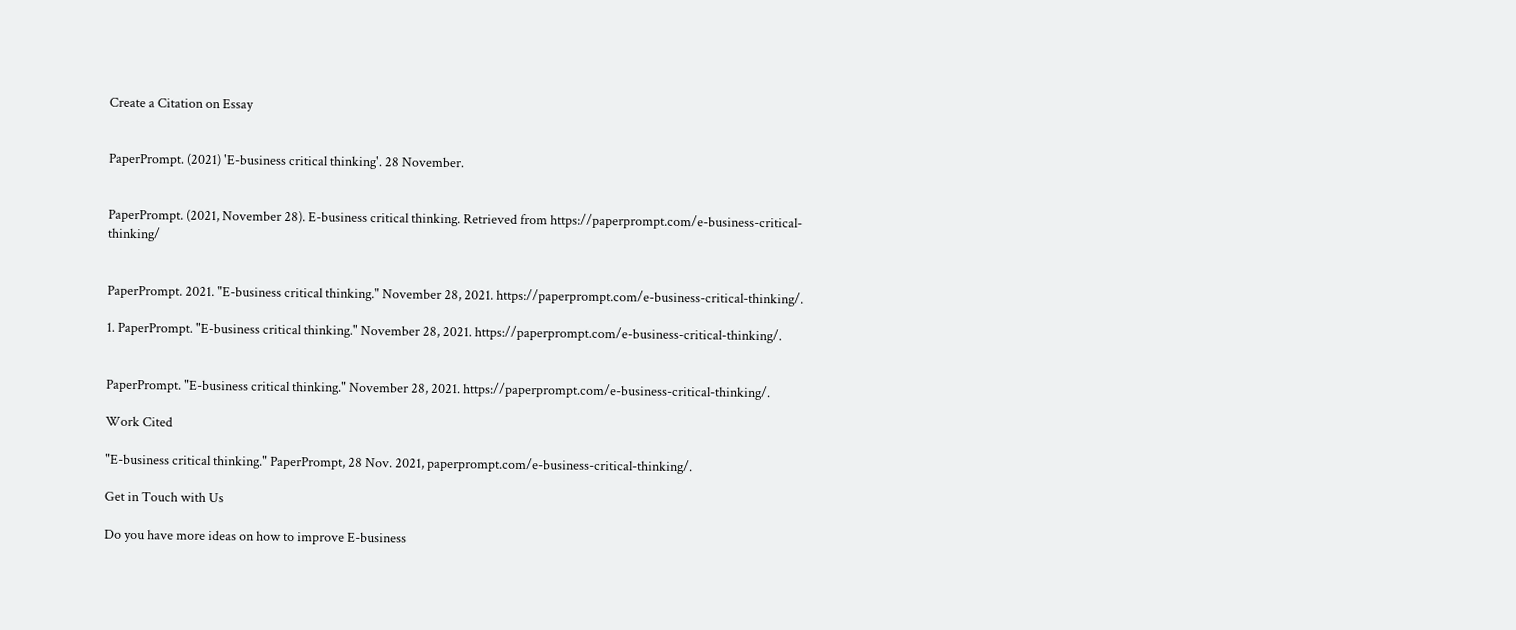Create a Citation on Essay


PaperPrompt. (2021) 'E-business critical thinking'. 28 November.


PaperPrompt. (2021, November 28). E-business critical thinking. Retrieved from https://paperprompt.com/e-business-critical-thinking/


PaperPrompt. 2021. "E-business critical thinking." November 28, 2021. https://paperprompt.com/e-business-critical-thinking/.

1. PaperPrompt. "E-business critical thinking." November 28, 2021. https://paperprompt.com/e-business-critical-thinking/.


PaperPrompt. "E-business critical thinking." November 28, 2021. https://paperprompt.com/e-business-critical-thinking/.

Work Cited

"E-business critical thinking." PaperPrompt, 28 Nov. 2021, paperprompt.com/e-business-critical-thinking/.

Get in Touch with Us

Do you have more ideas on how to improve E-business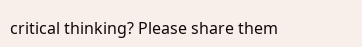critical thinking? Please share them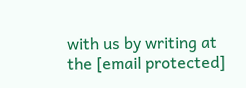with us by writing at the [email protected]